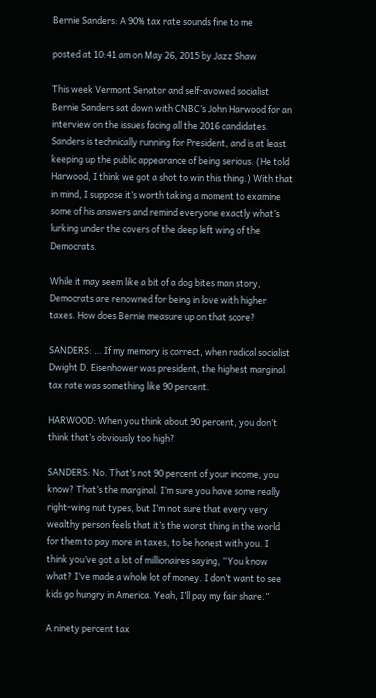Bernie Sanders: A 90% tax rate sounds fine to me

posted at 10:41 am on May 26, 2015 by Jazz Shaw

This week Vermont Senator and self-avowed socialist Bernie Sanders sat down with CNBC’s John Harwood for an interview on the issues facing all the 2016 candidates. Sanders is technically running for President, and is at least keeping up the public appearance of being serious. (He told Harwood, I think we got a shot to win this thing.) With that in mind, I suppose it’s worth taking a moment to examine some of his answers and remind everyone exactly what’s lurking under the covers of the deep left wing of the Democrats.

While it may seem like a bit of a dog bites man story, Democrats are renowned for being in love with higher taxes. How does Bernie measure up on that score?

SANDERS: … If my memory is correct, when radical socialist Dwight D. Eisenhower was president, the highest marginal tax rate was something like 90 percent.

HARWOOD: When you think about 90 percent, you don’t think that’s obviously too high?

SANDERS: No. That’s not 90 percent of your income, you know? That’s the marginal. I’m sure you have some really right-wing nut types, but I’m not sure that every very wealthy person feels that it’s the worst thing in the world for them to pay more in taxes, to be honest with you. I think you’ve got a lot of millionaires saying, “You know what? I’ve made a whole lot of money. I don’t want to see kids go hungry in America. Yeah, I’ll pay my fair share.”

A ninety percent tax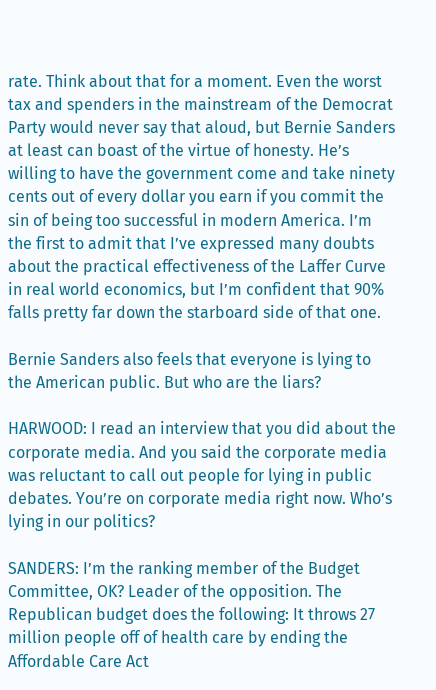rate. Think about that for a moment. Even the worst tax and spenders in the mainstream of the Democrat Party would never say that aloud, but Bernie Sanders at least can boast of the virtue of honesty. He’s willing to have the government come and take ninety cents out of every dollar you earn if you commit the sin of being too successful in modern America. I’m the first to admit that I’ve expressed many doubts about the practical effectiveness of the Laffer Curve in real world economics, but I’m confident that 90% falls pretty far down the starboard side of that one.

Bernie Sanders also feels that everyone is lying to the American public. But who are the liars?

HARWOOD: I read an interview that you did about the corporate media. And you said the corporate media was reluctant to call out people for lying in public debates. You’re on corporate media right now. Who’s lying in our politics?

SANDERS: I’m the ranking member of the Budget Committee, OK? Leader of the opposition. The Republican budget does the following: It throws 27 million people off of health care by ending the Affordable Care Act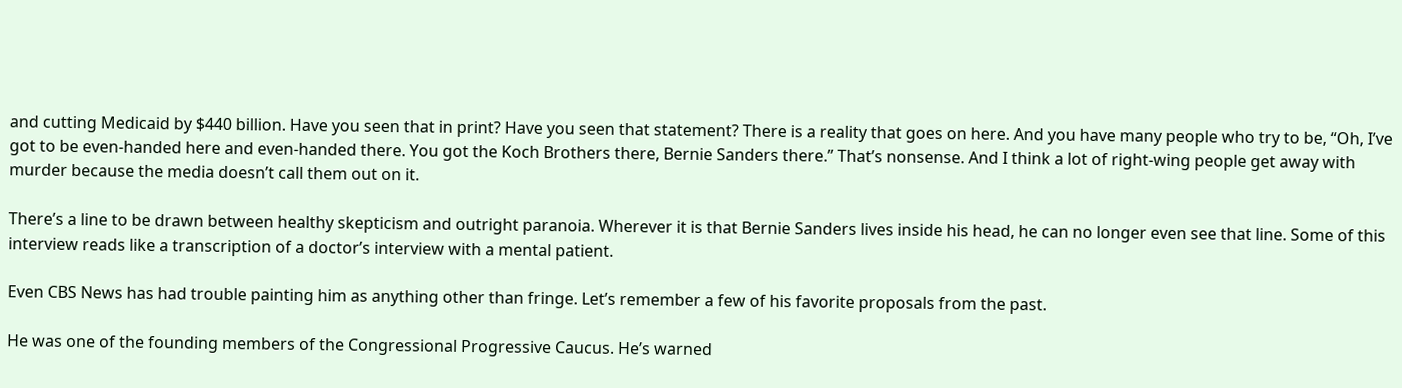and cutting Medicaid by $440 billion. Have you seen that in print? Have you seen that statement? There is a reality that goes on here. And you have many people who try to be, “Oh, I’ve got to be even-handed here and even-handed there. You got the Koch Brothers there, Bernie Sanders there.” That’s nonsense. And I think a lot of right-wing people get away with murder because the media doesn’t call them out on it.

There’s a line to be drawn between healthy skepticism and outright paranoia. Wherever it is that Bernie Sanders lives inside his head, he can no longer even see that line. Some of this interview reads like a transcription of a doctor’s interview with a mental patient.

Even CBS News has had trouble painting him as anything other than fringe. Let’s remember a few of his favorite proposals from the past.

He was one of the founding members of the Congressional Progressive Caucus. He’s warned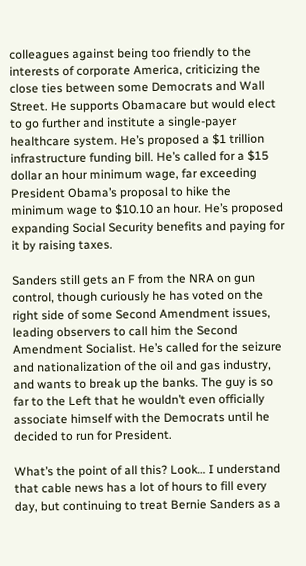colleagues against being too friendly to the interests of corporate America, criticizing the close ties between some Democrats and Wall Street. He supports Obamacare but would elect to go further and institute a single-payer healthcare system. He’s proposed a $1 trillion infrastructure funding bill. He’s called for a $15 dollar an hour minimum wage, far exceeding President Obama’s proposal to hike the minimum wage to $10.10 an hour. He’s proposed expanding Social Security benefits and paying for it by raising taxes.

Sanders still gets an F from the NRA on gun control, though curiously he has voted on the right side of some Second Amendment issues, leading observers to call him the Second Amendment Socialist. He’s called for the seizure and nationalization of the oil and gas industry, and wants to break up the banks. The guy is so far to the Left that he wouldn’t even officially associate himself with the Democrats until he decided to run for President.

What’s the point of all this? Look… I understand that cable news has a lot of hours to fill every day, but continuing to treat Bernie Sanders as a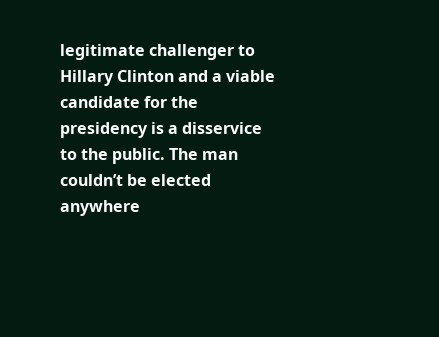legitimate challenger to Hillary Clinton and a viable candidate for the presidency is a disservice to the public. The man couldn’t be elected anywhere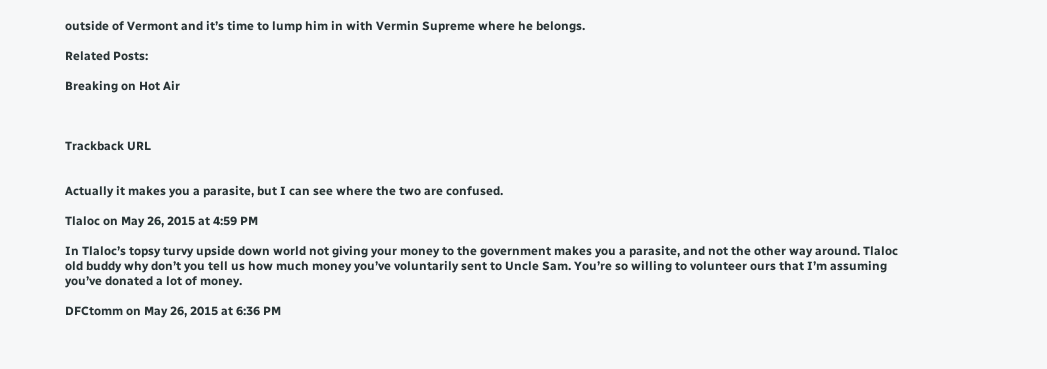outside of Vermont and it’s time to lump him in with Vermin Supreme where he belongs.

Related Posts:

Breaking on Hot Air



Trackback URL


Actually it makes you a parasite, but I can see where the two are confused.

Tlaloc on May 26, 2015 at 4:59 PM

In Tlaloc’s topsy turvy upside down world not giving your money to the government makes you a parasite, and not the other way around. Tlaloc old buddy why don’t you tell us how much money you’ve voluntarily sent to Uncle Sam. You’re so willing to volunteer ours that I’m assuming you’ve donated a lot of money.

DFCtomm on May 26, 2015 at 6:36 PM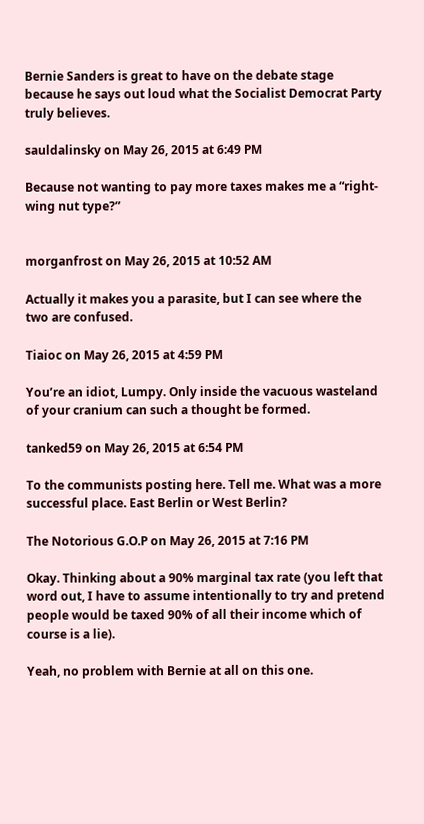Bernie Sanders is great to have on the debate stage because he says out loud what the Socialist Democrat Party truly believes.

sauldalinsky on May 26, 2015 at 6:49 PM

Because not wanting to pay more taxes makes me a “right-wing nut type?”


morganfrost on May 26, 2015 at 10:52 AM

Actually it makes you a parasite, but I can see where the two are confused.

Tiaioc on May 26, 2015 at 4:59 PM

You’re an idiot, Lumpy. Only inside the vacuous wasteland of your cranium can such a thought be formed.

tanked59 on May 26, 2015 at 6:54 PM

To the communists posting here. Tell me. What was a more successful place. East Berlin or West Berlin?

The Notorious G.O.P on May 26, 2015 at 7:16 PM

Okay. Thinking about a 90% marginal tax rate (you left that word out, I have to assume intentionally to try and pretend people would be taxed 90% of all their income which of course is a lie).

Yeah, no problem with Bernie at all on this one.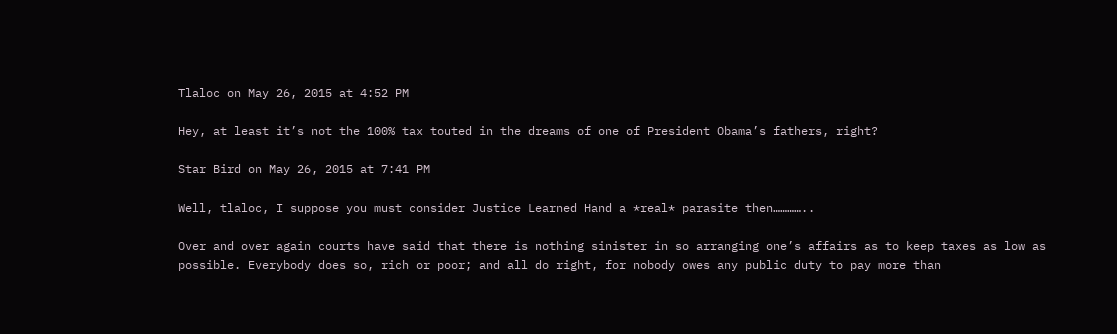Tlaloc on May 26, 2015 at 4:52 PM

Hey, at least it’s not the 100% tax touted in the dreams of one of President Obama’s fathers, right?

Star Bird on May 26, 2015 at 7:41 PM

Well, tlaloc, I suppose you must consider Justice Learned Hand a *real* parasite then…………..

Over and over again courts have said that there is nothing sinister in so arranging one’s affairs as to keep taxes as low as possible. Everybody does so, rich or poor; and all do right, for nobody owes any public duty to pay more than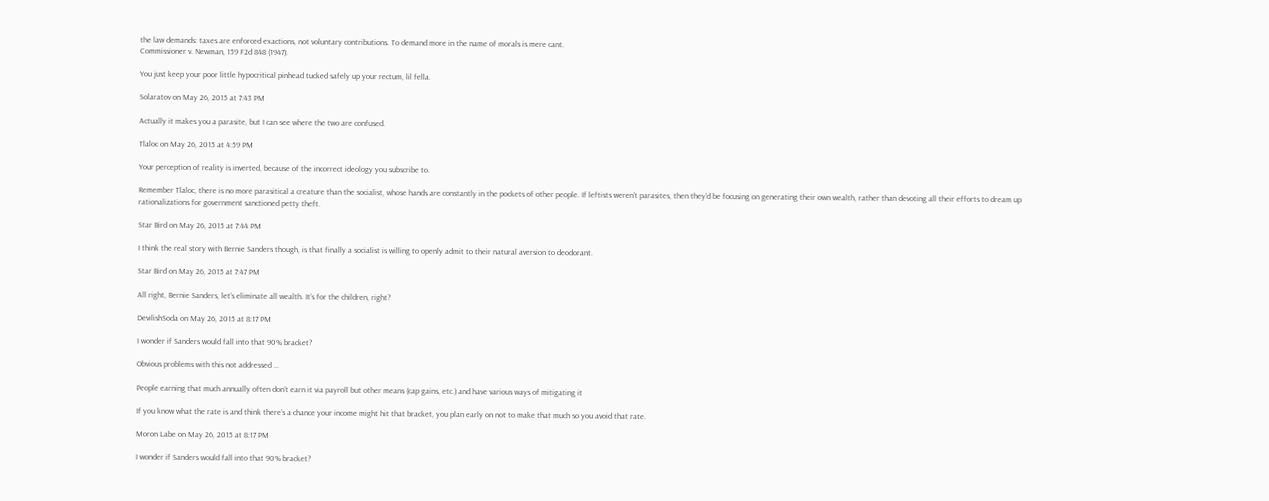the law demands: taxes are enforced exactions, not voluntary contributions. To demand more in the name of morals is mere cant.
Commissioner v. Newman, 159 F2d 848 (1947).

You just keep your poor little hypocritical pinhead tucked safely up your rectum, lil fella.

Solaratov on May 26, 2015 at 7:43 PM

Actually it makes you a parasite, but I can see where the two are confused.

Tlaloc on May 26, 2015 at 4:59 PM

Your perception of reality is inverted, because of the incorrect ideology you subscribe to.

Remember Tlaloc, there is no more parasitical a creature than the socialist, whose hands are constantly in the pockets of other people. If leftists weren’t parasites, then they’d be focusing on generating their own wealth, rather than devoting all their efforts to dream up rationalizations for government sanctioned petty theft.

Star Bird on May 26, 2015 at 7:44 PM

I think the real story with Bernie Sanders though, is that finally a socialist is willing to openly admit to their natural aversion to deodorant.

Star Bird on May 26, 2015 at 7:47 PM

All right, Bernie Sanders, let’s eliminate all wealth. It’s for the children, right?

DevilishSoda on May 26, 2015 at 8:17 PM

I wonder if Sanders would fall into that 90% bracket?

Obvious problems with this not addressed …

People earning that much annually often don’t earn it via payroll but other means (cap gains, etc.) and have various ways of mitigating it

If you know what the rate is and think there’s a chance your income might hit that bracket, you plan early on not to make that much so you avoid that rate.

Moron Labe on May 26, 2015 at 8:17 PM

I wonder if Sanders would fall into that 90% bracket?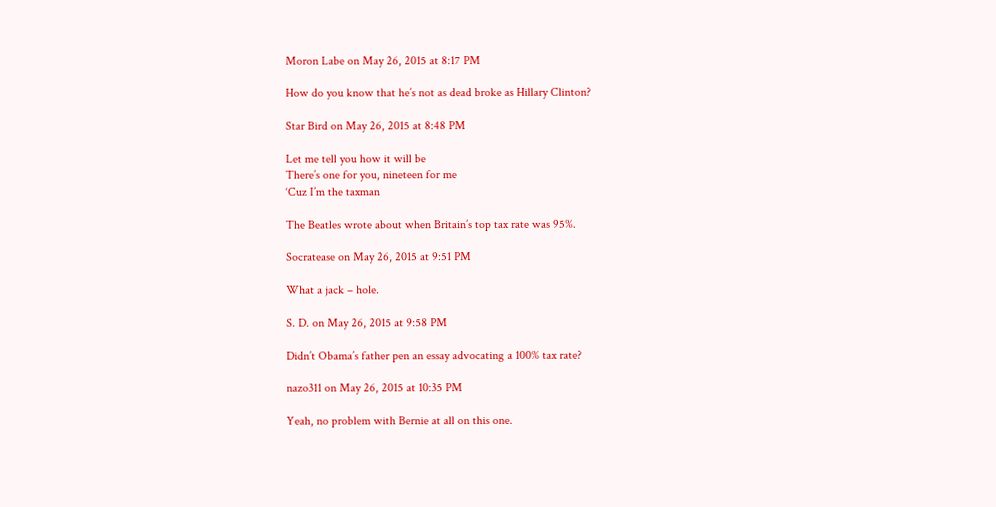Moron Labe on May 26, 2015 at 8:17 PM

How do you know that he’s not as dead broke as Hillary Clinton?

Star Bird on May 26, 2015 at 8:48 PM

Let me tell you how it will be
There’s one for you, nineteen for me
‘Cuz I’m the taxman

The Beatles wrote about when Britain’s top tax rate was 95%.

Socratease on May 26, 2015 at 9:51 PM

What a jack – hole.

S. D. on May 26, 2015 at 9:58 PM

Didn’t Obama’s father pen an essay advocating a 100% tax rate?

nazo311 on May 26, 2015 at 10:35 PM

Yeah, no problem with Bernie at all on this one.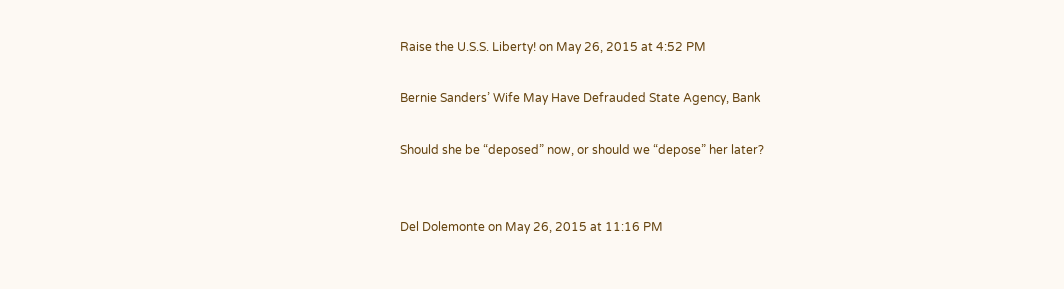Raise the U.S.S. Liberty! on May 26, 2015 at 4:52 PM

Bernie Sanders’ Wife May Have Defrauded State Agency, Bank

Should she be “deposed” now, or should we “depose” her later?


Del Dolemonte on May 26, 2015 at 11:16 PM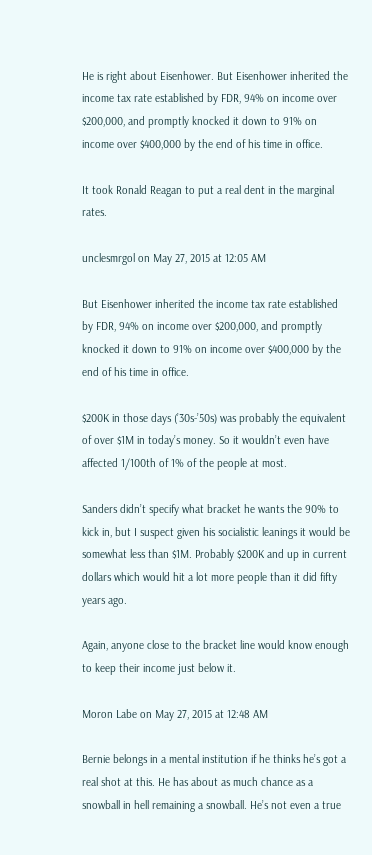He is right about Eisenhower. But Eisenhower inherited the income tax rate established by FDR, 94% on income over $200,000, and promptly knocked it down to 91% on income over $400,000 by the end of his time in office.

It took Ronald Reagan to put a real dent in the marginal rates.

unclesmrgol on May 27, 2015 at 12:05 AM

But Eisenhower inherited the income tax rate established by FDR, 94% on income over $200,000, and promptly knocked it down to 91% on income over $400,000 by the end of his time in office.

$200K in those days (’30s-’50s) was probably the equivalent of over $1M in today’s money. So it wouldn’t even have affected 1/100th of 1% of the people at most.

Sanders didn’t specify what bracket he wants the 90% to kick in, but I suspect given his socialistic leanings it would be somewhat less than $1M. Probably $200K and up in current dollars which would hit a lot more people than it did fifty years ago.

Again, anyone close to the bracket line would know enough to keep their income just below it.

Moron Labe on May 27, 2015 at 12:48 AM

Bernie belongs in a mental institution if he thinks he’s got a real shot at this. He has about as much chance as a snowball in hell remaining a snowball. He’s not even a true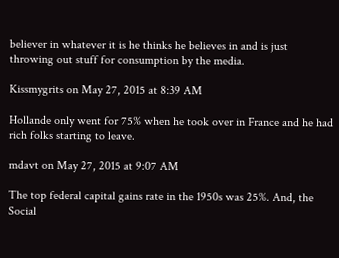believer in whatever it is he thinks he believes in and is just throwing out stuff for consumption by the media.

Kissmygrits on May 27, 2015 at 8:39 AM

Hollande only went for 75% when he took over in France and he had rich folks starting to leave.

mdavt on May 27, 2015 at 9:07 AM

The top federal capital gains rate in the 1950s was 25%. And, the Social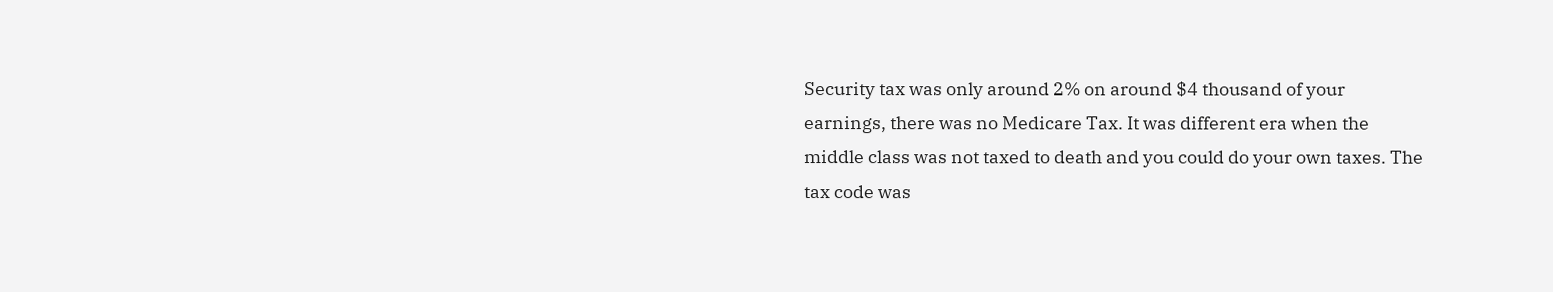Security tax was only around 2% on around $4 thousand of your earnings, there was no Medicare Tax. It was different era when the middle class was not taxed to death and you could do your own taxes. The tax code was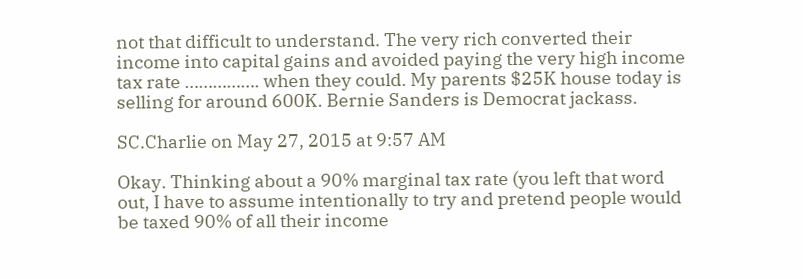not that difficult to understand. The very rich converted their income into capital gains and avoided paying the very high income tax rate ……………. when they could. My parents $25K house today is selling for around 600K. Bernie Sanders is Democrat jackass.

SC.Charlie on May 27, 2015 at 9:57 AM

Okay. Thinking about a 90% marginal tax rate (you left that word out, I have to assume intentionally to try and pretend people would be taxed 90% of all their income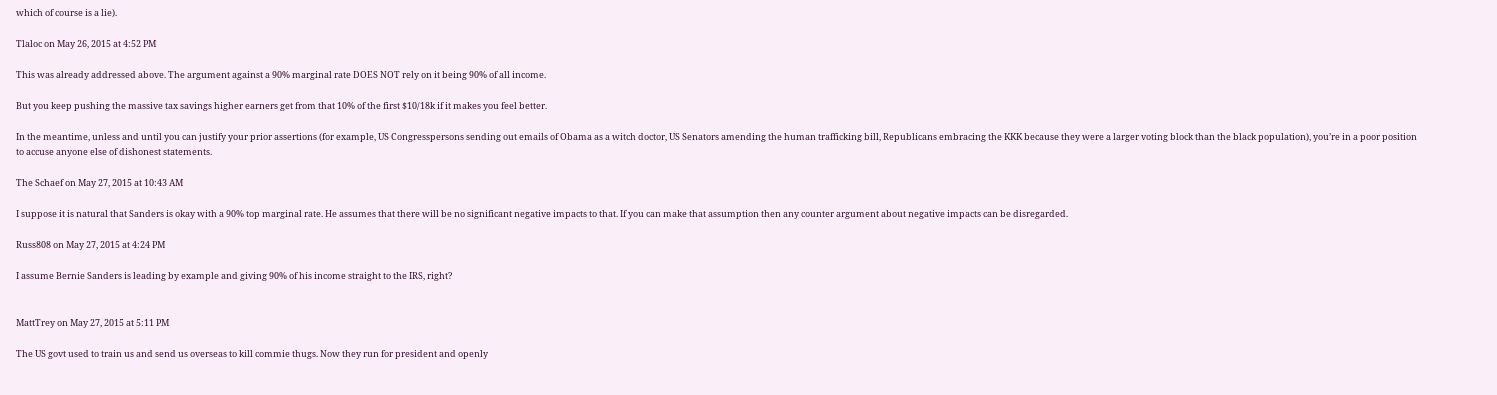which of course is a lie).

Tlaloc on May 26, 2015 at 4:52 PM

This was already addressed above. The argument against a 90% marginal rate DOES NOT rely on it being 90% of all income.

But you keep pushing the massive tax savings higher earners get from that 10% of the first $10/18k if it makes you feel better.

In the meantime, unless and until you can justify your prior assertions (for example, US Congresspersons sending out emails of Obama as a witch doctor, US Senators amending the human trafficking bill, Republicans embracing the KKK because they were a larger voting block than the black population), you’re in a poor position to accuse anyone else of dishonest statements.

The Schaef on May 27, 2015 at 10:43 AM

I suppose it is natural that Sanders is okay with a 90% top marginal rate. He assumes that there will be no significant negative impacts to that. If you can make that assumption then any counter argument about negative impacts can be disregarded.

Russ808 on May 27, 2015 at 4:24 PM

I assume Bernie Sanders is leading by example and giving 90% of his income straight to the IRS, right?


MattTrey on May 27, 2015 at 5:11 PM

The US govt used to train us and send us overseas to kill commie thugs. Now they run for president and openly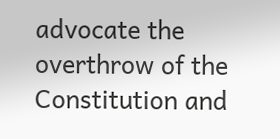advocate the overthrow of the Constitution and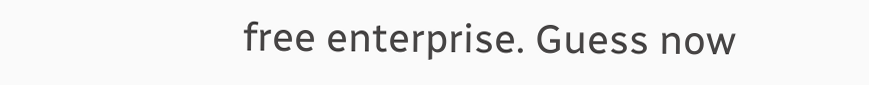free enterprise. Guess now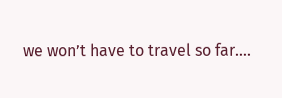we won’t have to travel so far….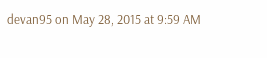devan95 on May 28, 2015 at 9:59 AM